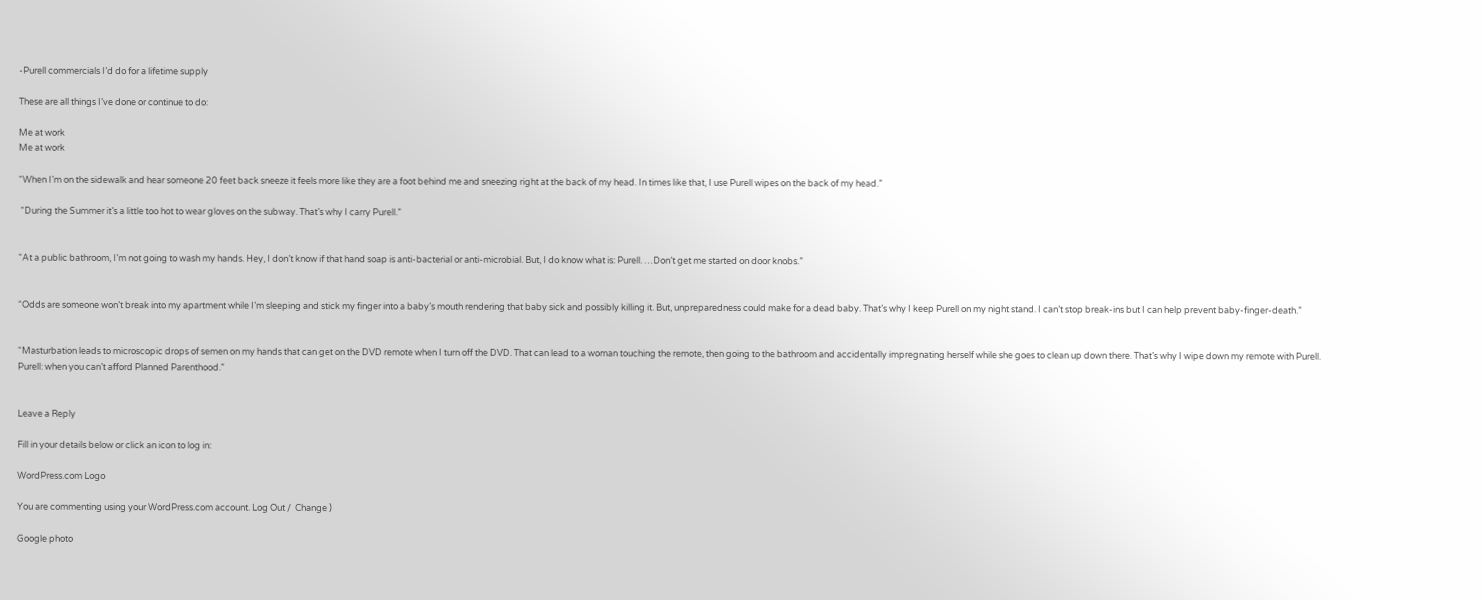-Purell commercials I’d do for a lifetime supply

These are all things I’ve done or continue to do:

Me at work
Me at work

“When I’m on the sidewalk and hear someone 20 feet back sneeze it feels more like they are a foot behind me and sneezing right at the back of my head. In times like that, I use Purell wipes on the back of my head.”

 “During the Summer it’s a little too hot to wear gloves on the subway. That’s why I carry Purell.”


“At a public bathroom, I’m not going to wash my hands. Hey, I don’t know if that hand soap is anti-bacterial or anti-microbial. But, I do know what is: Purell. …Don’t get me started on door knobs.”


“Odds are someone won’t break into my apartment while I’m sleeping and stick my finger into a baby’s mouth rendering that baby sick and possibly killing it. But, unpreparedness could make for a dead baby. That’s why I keep Purell on my night stand. I can’t stop break-ins but I can help prevent baby-finger-death.”


“Masturbation leads to microscopic drops of semen on my hands that can get on the DVD remote when I turn off the DVD. That can lead to a woman touching the remote, then going to the bathroom and accidentally impregnating herself while she goes to clean up down there. That’s why I wipe down my remote with Purell. Purell: when you can’t afford Planned Parenthood.”


Leave a Reply

Fill in your details below or click an icon to log in:

WordPress.com Logo

You are commenting using your WordPress.com account. Log Out /  Change )

Google photo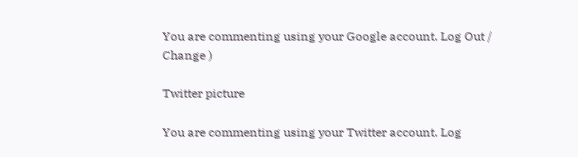You are commenting using your Google account. Log Out /  Change )

Twitter picture

You are commenting using your Twitter account. Log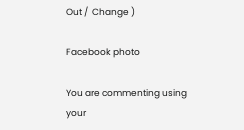Out /  Change )

Facebook photo

You are commenting using your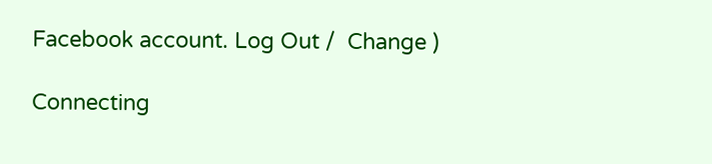Facebook account. Log Out /  Change )

Connecting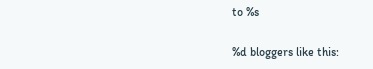to %s

%d bloggers like this: